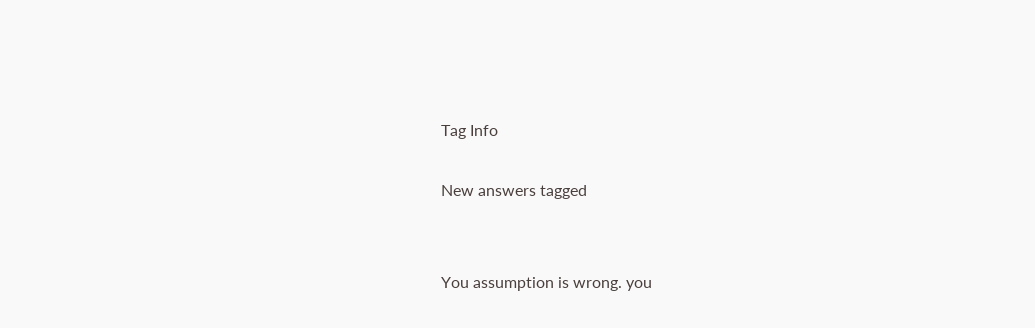Tag Info

New answers tagged


You assumption is wrong. you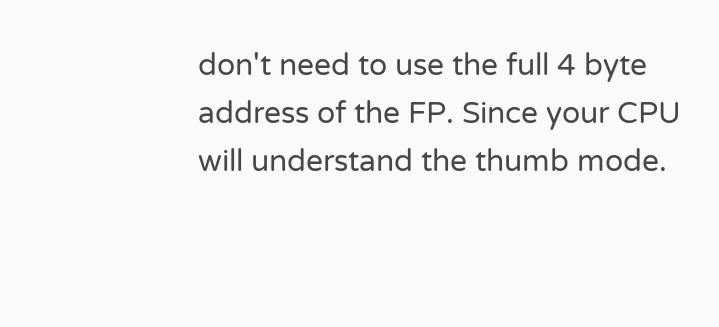don't need to use the full 4 byte address of the FP. Since your CPU will understand the thumb mode.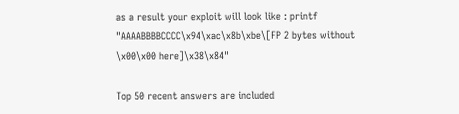as a result your exploit will look like : printf "AAAABBBBCCCC\x94\xac\x8b\xbe\[FP 2 bytes without \x00\x00 here]\x38\x84"

Top 50 recent answers are included